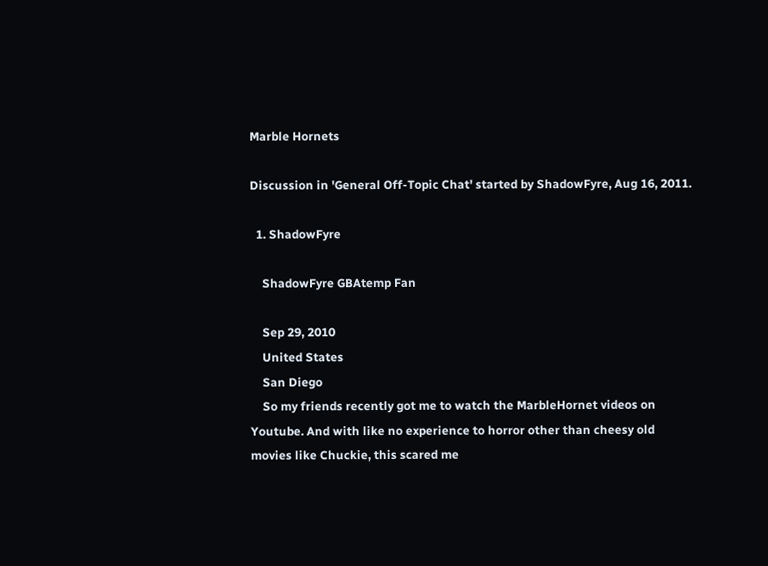Marble Hornets

Discussion in 'General Off-Topic Chat' started by ShadowFyre, Aug 16, 2011.

  1. ShadowFyre

    ShadowFyre GBAtemp Fan

    Sep 29, 2010
    United States
    San Diego
    So my friends recently got me to watch the MarbleHornet videos on Youtube. And with like no experience to horror other than cheesy old movies like Chuckie, this scared me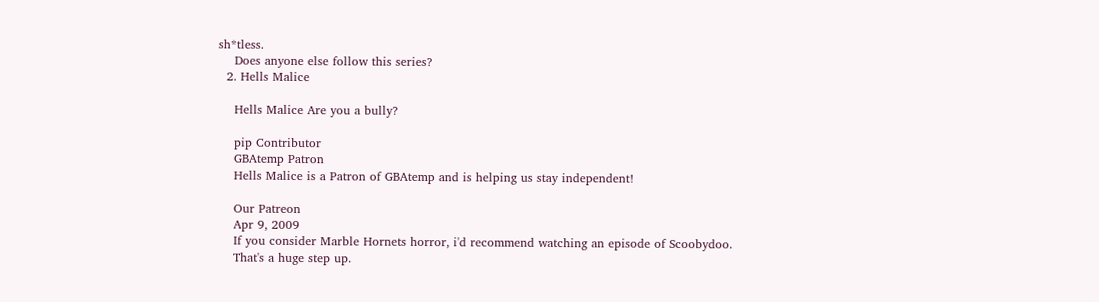sh*tless.
    Does anyone else follow this series?
  2. Hells Malice

    Hells Malice Are you a bully?

    pip Contributor
    GBAtemp Patron
    Hells Malice is a Patron of GBAtemp and is helping us stay independent!

    Our Patreon
    Apr 9, 2009
    If you consider Marble Hornets horror, i'd recommend watching an episode of Scoobydoo.
    That's a huge step up.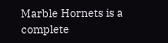Marble Hornets is a complete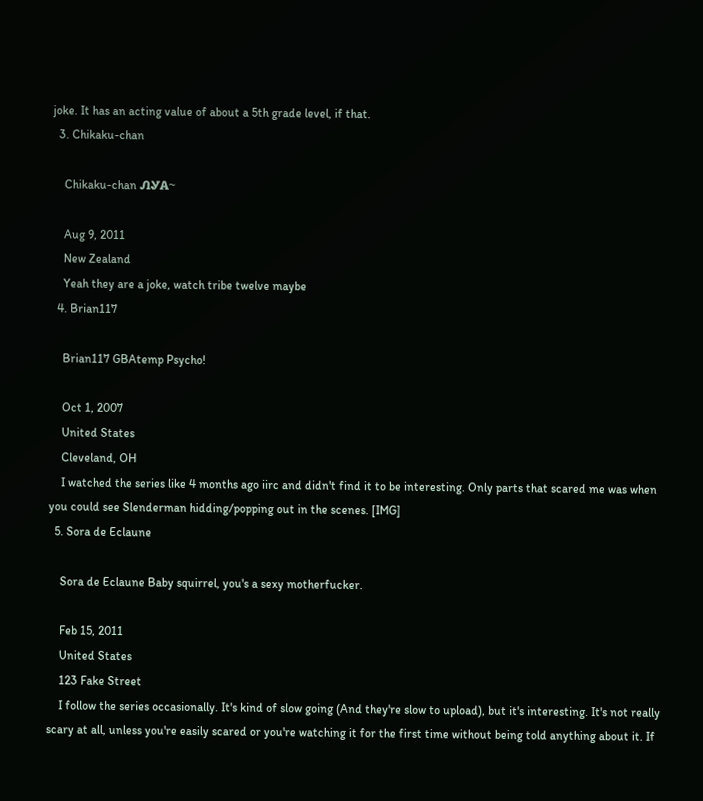joke. It has an acting value of about a 5th grade level, if that.
  3. Chikaku-chan

    Chikaku-chan ᏁᎽᎪ~

    Aug 9, 2011
    New Zealand
    Yeah they are a joke, watch tribe twelve maybe
  4. Brian117

    Brian117 GBAtemp Psycho!

    Oct 1, 2007
    United States
    Cleveland, OH
    I watched the series like 4 months ago iirc and didn't find it to be interesting. Only parts that scared me was when you could see Slenderman hidding/popping out in the scenes. [IMG]
  5. Sora de Eclaune

    Sora de Eclaune Baby squirrel, you's a sexy motherfucker.

    Feb 15, 2011
    United States
    123 Fake Street
    I follow the series occasionally. It's kind of slow going (And they're slow to upload), but it's interesting. It's not really scary at all, unless you're easily scared or you're watching it for the first time without being told anything about it. If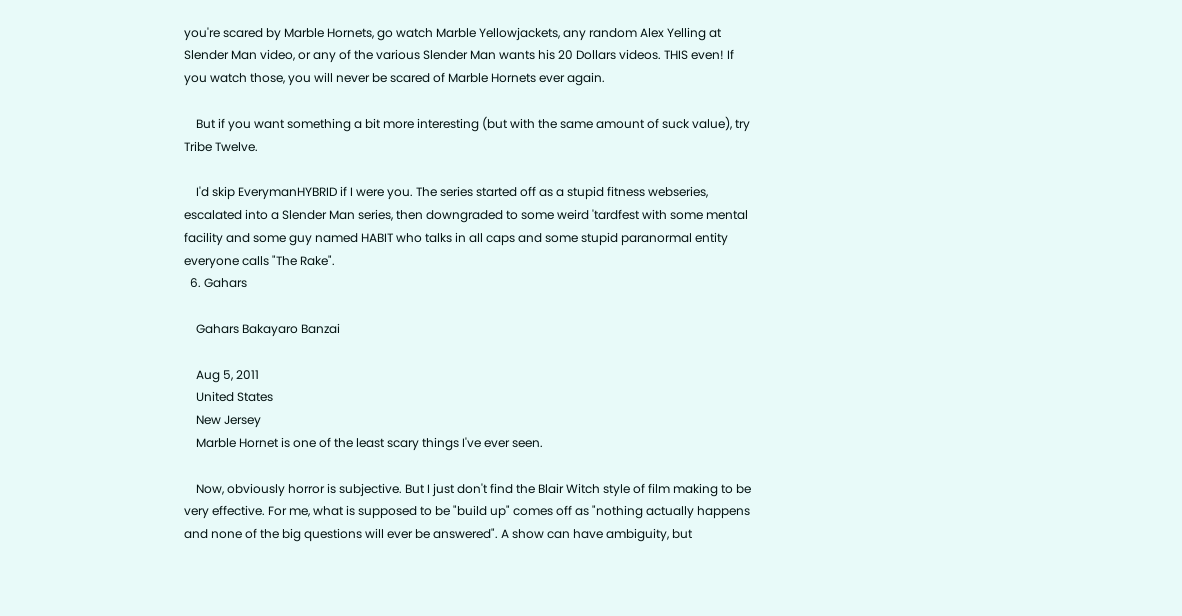you're scared by Marble Hornets, go watch Marble Yellowjackets, any random Alex Yelling at Slender Man video, or any of the various Slender Man wants his 20 Dollars videos. THIS even! If you watch those, you will never be scared of Marble Hornets ever again.

    But if you want something a bit more interesting (but with the same amount of suck value), try Tribe Twelve.

    I'd skip EverymanHYBRID if I were you. The series started off as a stupid fitness webseries, escalated into a Slender Man series, then downgraded to some weird 'tardfest with some mental facility and some guy named HABIT who talks in all caps and some stupid paranormal entity everyone calls "The Rake".
  6. Gahars

    Gahars Bakayaro Banzai

    Aug 5, 2011
    United States
    New Jersey
    Marble Hornet is one of the least scary things I've ever seen.

    Now, obviously horror is subjective. But I just don't find the Blair Witch style of film making to be very effective. For me, what is supposed to be "build up" comes off as "nothing actually happens and none of the big questions will ever be answered". A show can have ambiguity, but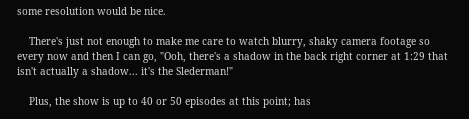some resolution would be nice.

    There's just not enough to make me care to watch blurry, shaky camera footage so every now and then I can go, "Ooh, there's a shadow in the back right corner at 1:29 that isn't actually a shadow... it's the Slederman!"

    Plus, the show is up to 40 or 50 episodes at this point; has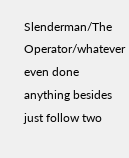Slenderman/The Operator/whatever even done anything besides just follow two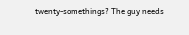twenty-somethings? The guy needs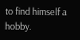to find himself a hobby.